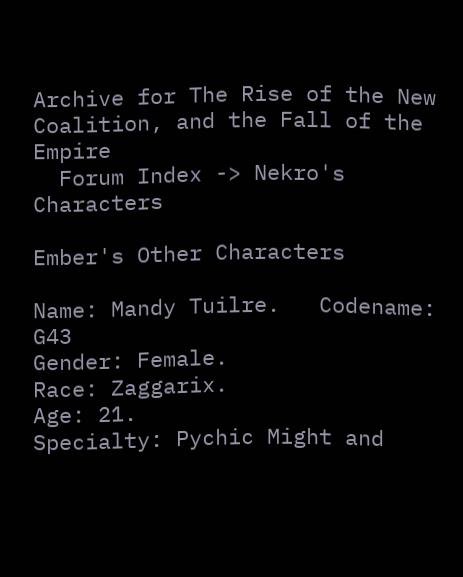Archive for The Rise of the New Coalition, and the Fall of the Empire
  Forum Index -> Nekro's Characters

Ember's Other Characters

Name: Mandy Tuilre.   Codename: G43
Gender: Female.
Race: Zaggarix.
Age: 21.
Specialty: Pychic Might and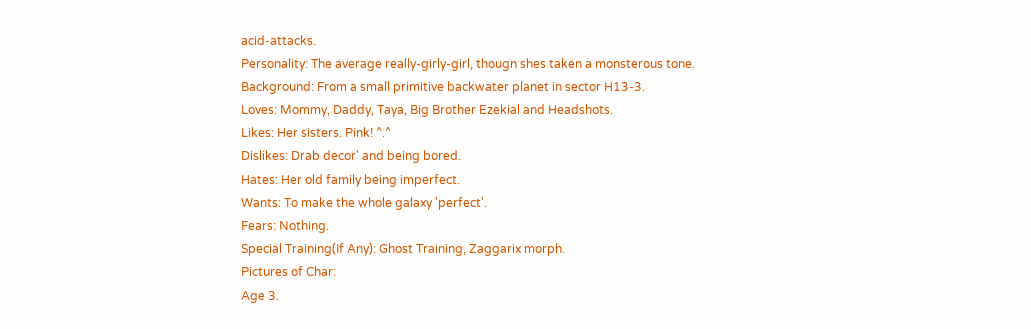acid-attacks.
Personality: The average really-girly-girl, thougn shes taken a monsterous tone.
Background: From a small primitive backwater planet in sector H13-3.
Loves: Mommy, Daddy, Taya, Big Brother Ezekial and Headshots.
Likes: Her sisters. Pink! ^.^
Dislikes: Drab decor' and being bored.
Hates: Her old family being imperfect.
Wants: To make the whole galaxy 'perfect'.
Fears: Nothing.
Special Training(If Any): Ghost Training, Zaggarix morph.
Pictures of Char:
Age 3.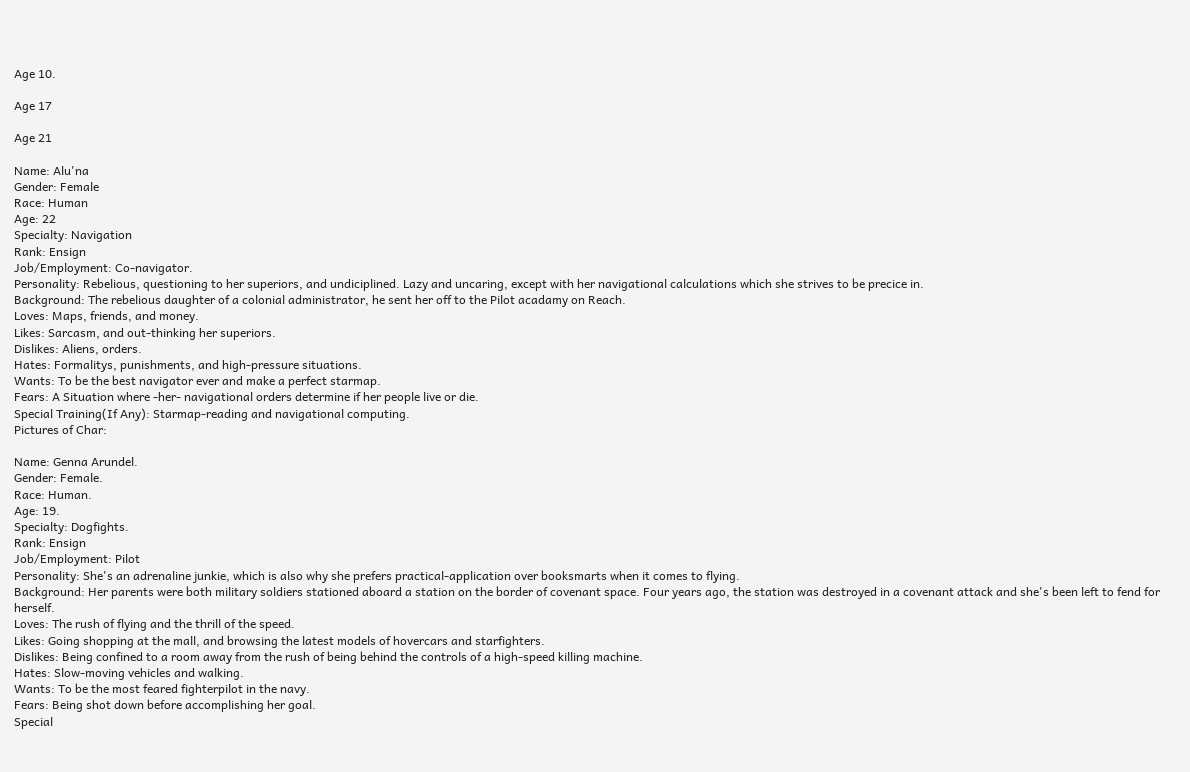Age 10.

Age 17

Age 21

Name: Alu'na
Gender: Female
Race: Human
Age: 22
Specialty: Navigation
Rank: Ensign
Job/Employment: Co-navigator.
Personality: Rebelious, questioning to her superiors, and undiciplined. Lazy and uncaring, except with her navigational calculations which she strives to be precice in.
Background: The rebelious daughter of a colonial administrator, he sent her off to the Pilot acadamy on Reach.
Loves: Maps, friends, and money.
Likes: Sarcasm, and out-thinking her superiors.
Dislikes: Aliens, orders.
Hates: Formalitys, punishments, and high-pressure situations.
Wants: To be the best navigator ever and make a perfect starmap.
Fears: A Situation where -her- navigational orders determine if her people live or die.
Special Training(If Any): Starmap-reading and navigational computing.
Pictures of Char:

Name: Genna Arundel.
Gender: Female.
Race: Human.
Age: 19.
Specialty: Dogfights.
Rank: Ensign
Job/Employment: Pilot
Personality: She's an adrenaline junkie, which is also why she prefers practical-application over booksmarts when it comes to flying.
Background: Her parents were both military soldiers stationed aboard a station on the border of covenant space. Four years ago, the station was destroyed in a covenant attack and she's been left to fend for herself.
Loves: The rush of flying and the thrill of the speed.
Likes: Going shopping at the mall, and browsing the latest models of hovercars and starfighters.
Dislikes: Being confined to a room away from the rush of being behind the controls of a high-speed killing machine.
Hates: Slow-moving vehicles and walking.
Wants: To be the most feared fighterpilot in the navy.
Fears: Being shot down before accomplishing her goal.
Special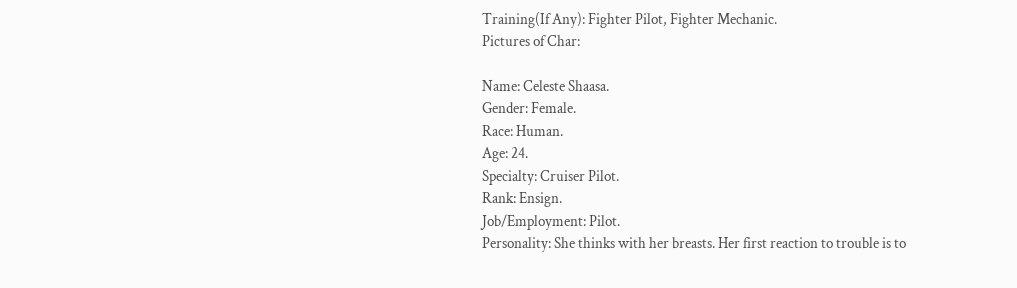Training(If Any): Fighter Pilot, Fighter Mechanic.
Pictures of Char:

Name: Celeste Shaasa.
Gender: Female.
Race: Human.
Age: 24.
Specialty: Cruiser Pilot.
Rank: Ensign.
Job/Employment: Pilot.
Personality: She thinks with her breasts. Her first reaction to trouble is to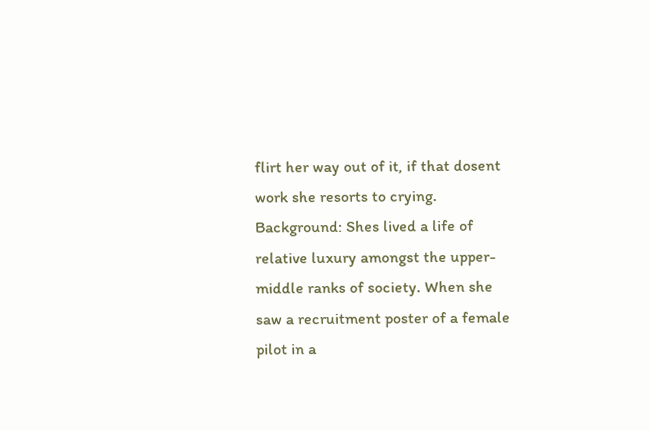flirt her way out of it, if that dosent work she resorts to crying.
Background: Shes lived a life of relative luxury amongst the upper-middle ranks of society. When she saw a recruitment poster of a female pilot in a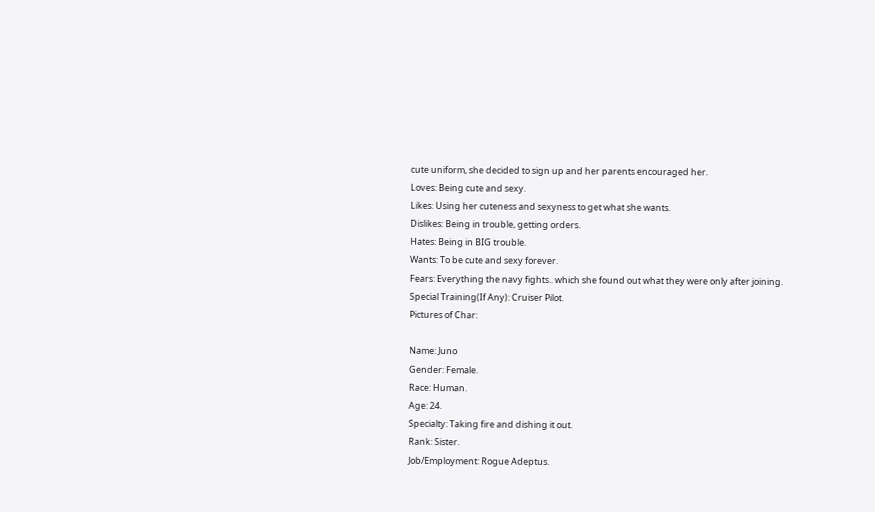cute uniform, she decided to sign up and her parents encouraged her.
Loves: Being cute and sexy.
Likes: Using her cuteness and sexyness to get what she wants.
Dislikes: Being in trouble, getting orders.
Hates: Being in BIG trouble.
Wants: To be cute and sexy forever.
Fears: Everything the navy fights.. which she found out what they were only after joining.
Special Training(If Any): Cruiser Pilot.
Pictures of Char:

Name: Juno
Gender: Female.
Race: Human.
Age: 24.
Specialty: Taking fire and dishing it out.
Rank: Sister.
Job/Employment: Rogue Adeptus.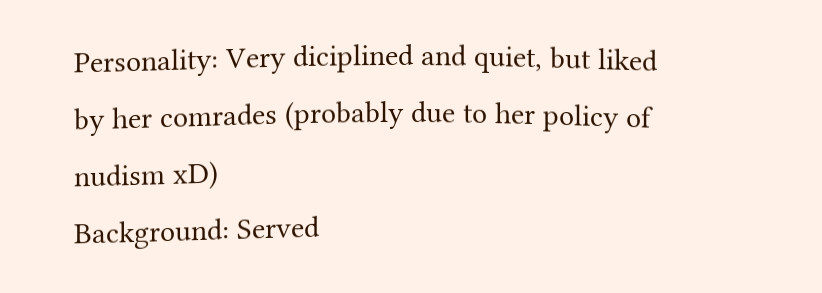Personality: Very diciplined and quiet, but liked by her comrades (probably due to her policy of nudism xD)
Background: Served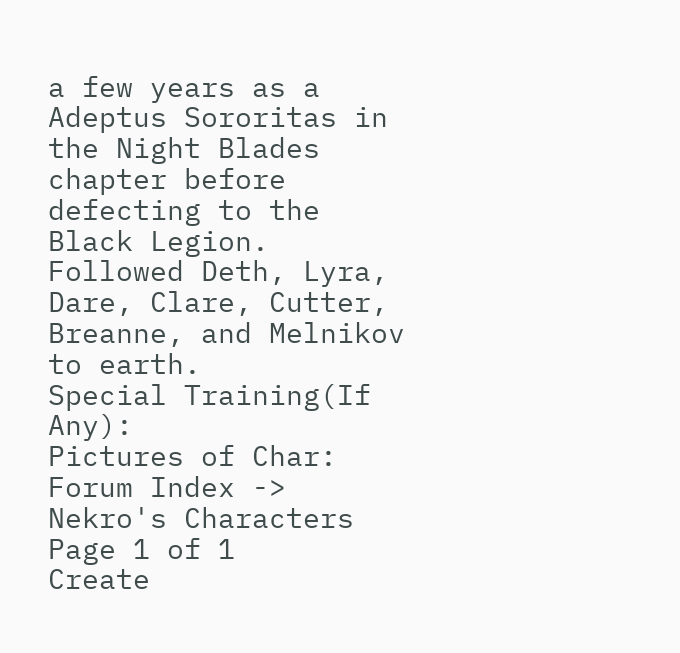a few years as a Adeptus Sororitas in the Night Blades chapter before defecting to the Black Legion. Followed Deth, Lyra, Dare, Clare, Cutter, Breanne, and Melnikov to earth.
Special Training(If Any):
Pictures of Char: Forum Index -> Nekro's Characters
Page 1 of 1
Create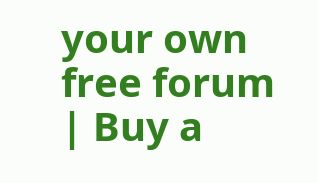your own free forum | Buy a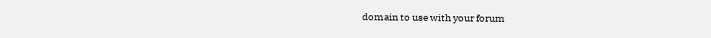domain to use with your forum